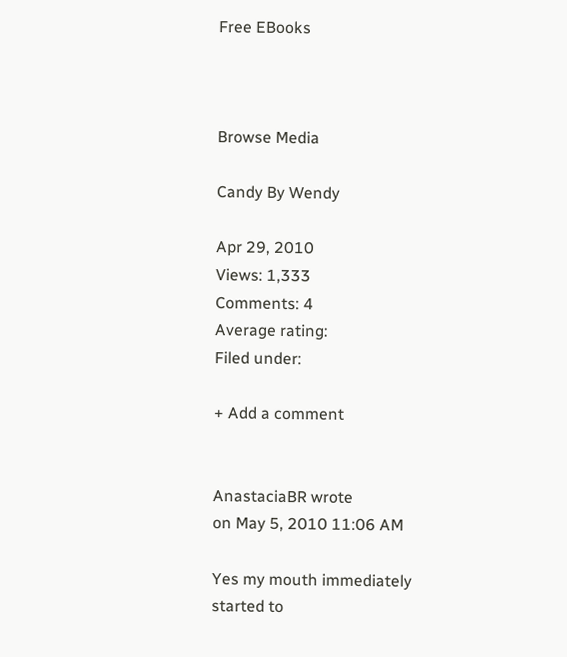Free EBooks



Browse Media

Candy By Wendy

Apr 29, 2010
Views: 1,333
Comments: 4
Average rating:
Filed under:

+ Add a comment


AnastaciaBR wrote
on May 5, 2010 11:06 AM

Yes my mouth immediately started to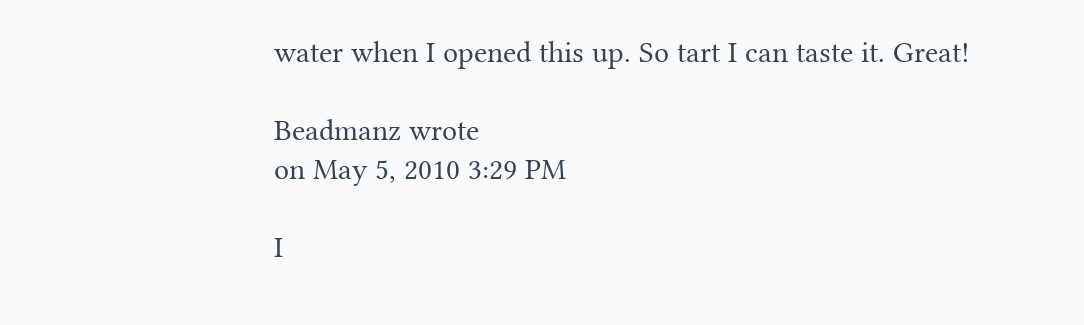water when I opened this up. So tart I can taste it. Great!

Beadmanz wrote
on May 5, 2010 3:29 PM

I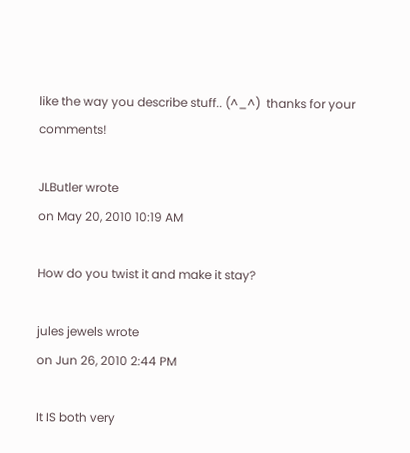like the way you describe stuff.. (^_^)  thanks for your comments!

JLButler wrote
on May 20, 2010 10:19 AM

How do you twist it and make it stay?

jules jewels wrote
on Jun 26, 2010 2:44 PM

It IS both very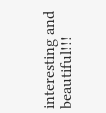interesting and beautiful!!!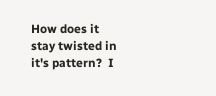How does it stay twisted in it's pattern?  I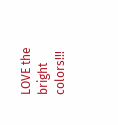LOVE the bright  colors!!!